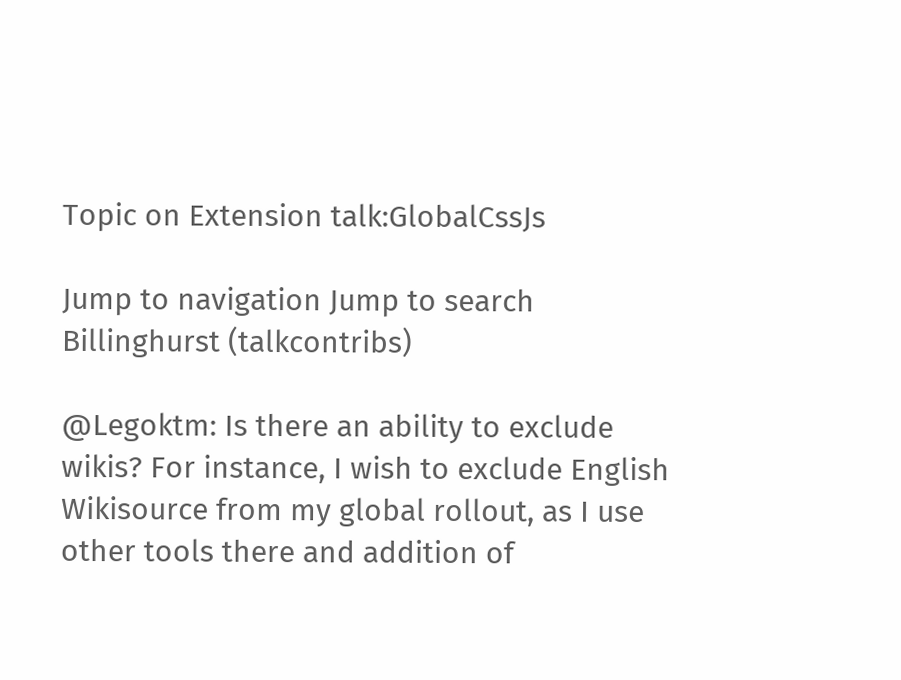Topic on Extension talk:GlobalCssJs

Jump to navigation Jump to search
Billinghurst (talkcontribs)

@Legoktm: Is there an ability to exclude wikis? For instance, I wish to exclude English Wikisource from my global rollout, as I use other tools there and addition of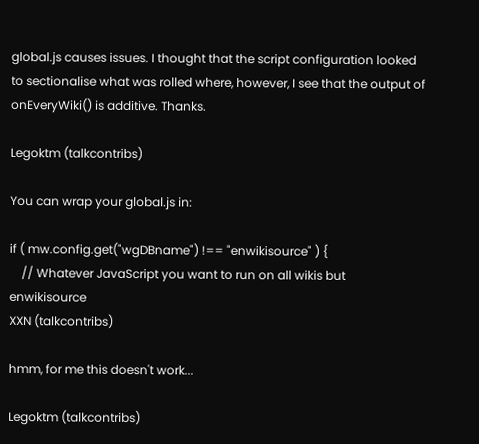global.js causes issues. I thought that the script configuration looked to sectionalise what was rolled where, however, I see that the output of onEveryWiki() is additive. Thanks.

Legoktm (talkcontribs)

You can wrap your global.js in:

if ( mw.config.get("wgDBname") !== "enwikisource" ) {
    // Whatever JavaScript you want to run on all wikis but enwikisource
XXN (talkcontribs)

hmm, for me this doesn't work...

Legoktm (talkcontribs)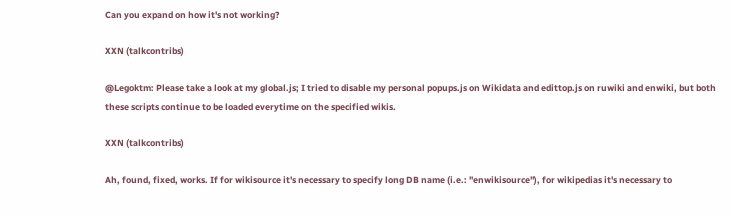Can you expand on how it's not working?

XXN (talkcontribs)

@Legoktm: Please take a look at my global.js; I tried to disable my personal popups.js on Wikidata and edittop.js on ruwiki and enwiki, but both these scripts continue to be loaded everytime on the specified wikis.

XXN (talkcontribs)

Ah, found, fixed, works. If for wikisource it's necessary to specify long DB name (i.e.: "enwikisource"), for wikipedias it's necessary to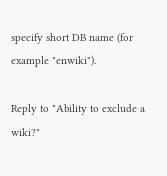specify short DB name (for example "enwiki").

Reply to "Ability to exclude a wiki?"